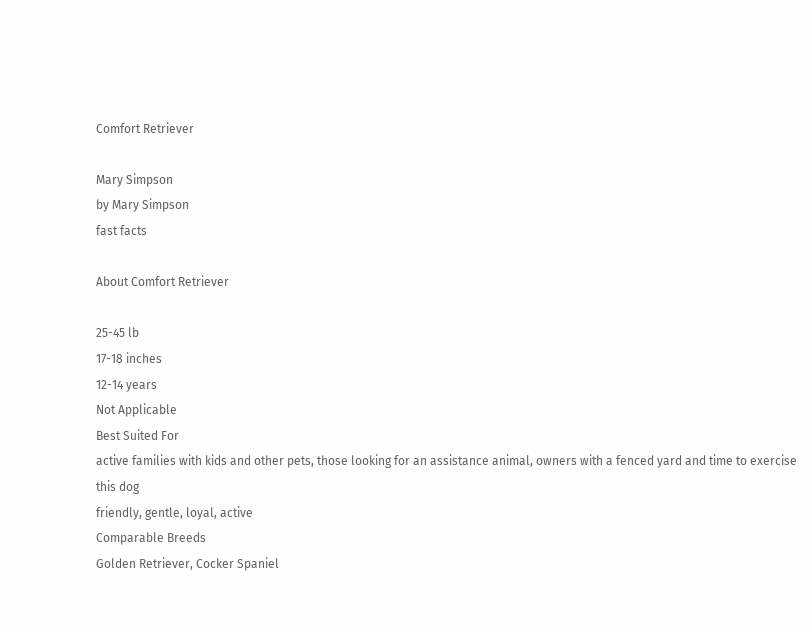Comfort Retriever

Mary Simpson
by Mary Simpson
fast facts

About Comfort Retriever

25-45 lb
17-18 inches
12-14 years
Not Applicable
Best Suited For
active families with kids and other pets, those looking for an assistance animal, owners with a fenced yard and time to exercise this dog
friendly, gentle, loyal, active
Comparable Breeds
Golden Retriever, Cocker Spaniel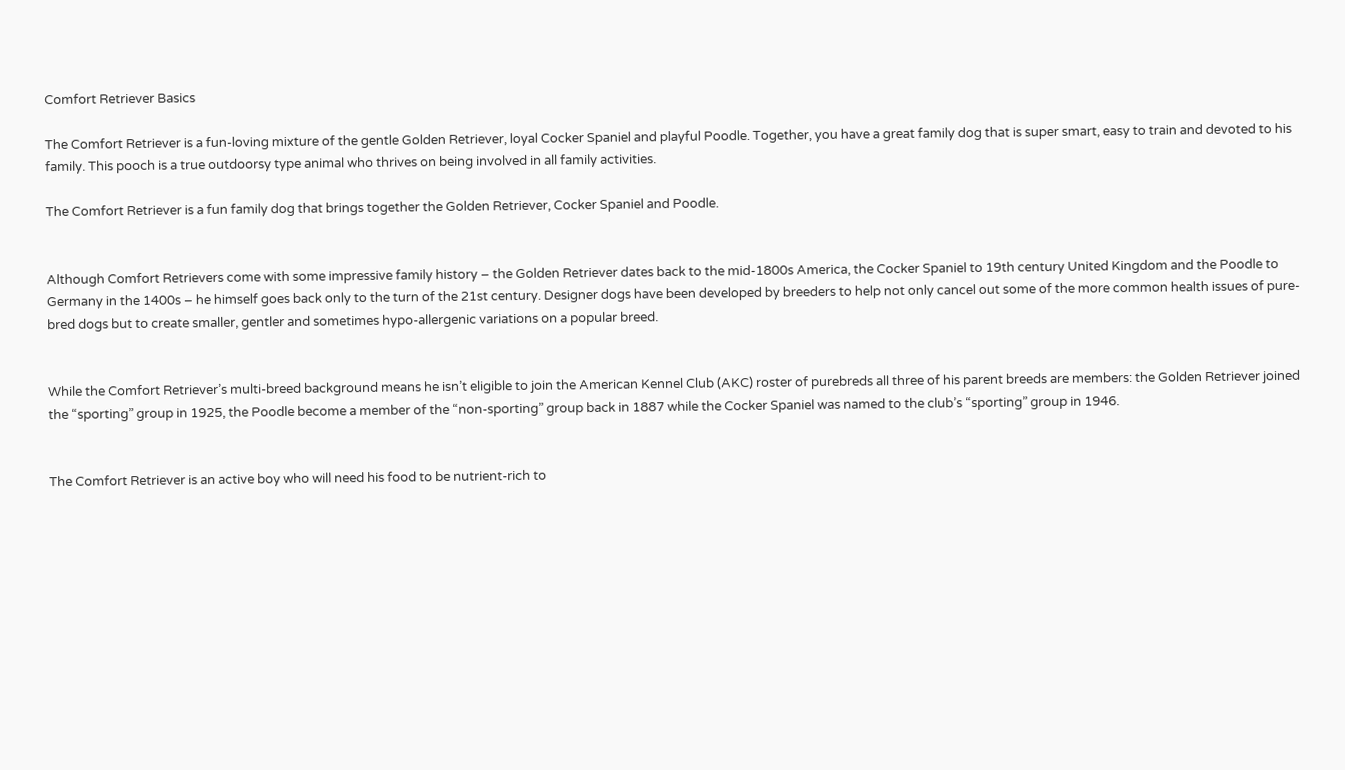Comfort Retriever Basics

The Comfort Retriever is a fun-loving mixture of the gentle Golden Retriever, loyal Cocker Spaniel and playful Poodle. Together, you have a great family dog that is super smart, easy to train and devoted to his family. This pooch is a true outdoorsy type animal who thrives on being involved in all family activities.

The Comfort Retriever is a fun family dog that brings together the Golden Retriever, Cocker Spaniel and Poodle.


Although Comfort Retrievers come with some impressive family history – the Golden Retriever dates back to the mid-1800s America, the Cocker Spaniel to 19th century United Kingdom and the Poodle to Germany in the 1400s – he himself goes back only to the turn of the 21st century. Designer dogs have been developed by breeders to help not only cancel out some of the more common health issues of pure-bred dogs but to create smaller, gentler and sometimes hypo-allergenic variations on a popular breed.


While the Comfort Retriever’s multi-breed background means he isn’t eligible to join the American Kennel Club (AKC) roster of purebreds all three of his parent breeds are members: the Golden Retriever joined the “sporting” group in 1925, the Poodle become a member of the “non-sporting” group back in 1887 while the Cocker Spaniel was named to the club’s “sporting” group in 1946.


The Comfort Retriever is an active boy who will need his food to be nutrient-rich to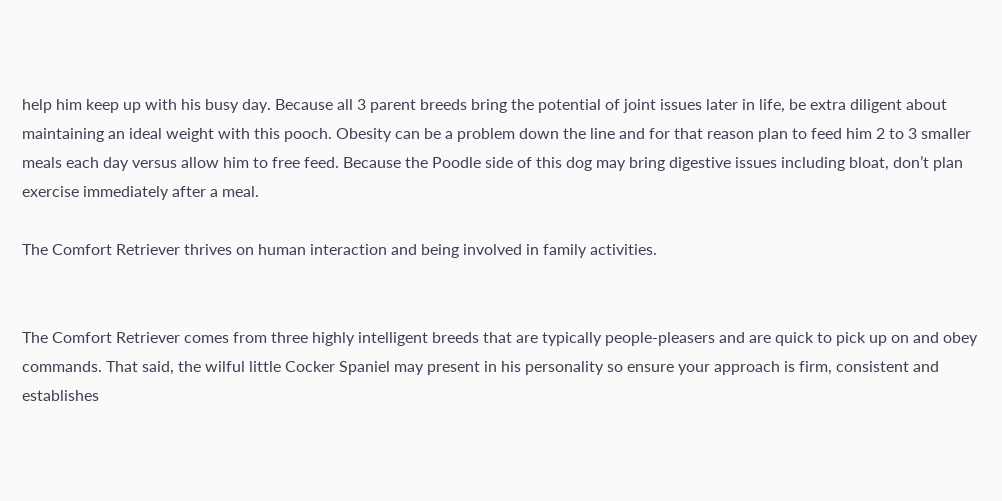help him keep up with his busy day. Because all 3 parent breeds bring the potential of joint issues later in life, be extra diligent about maintaining an ideal weight with this pooch. Obesity can be a problem down the line and for that reason plan to feed him 2 to 3 smaller meals each day versus allow him to free feed. Because the Poodle side of this dog may bring digestive issues including bloat, don’t plan exercise immediately after a meal.

The Comfort Retriever thrives on human interaction and being involved in family activities.


The Comfort Retriever comes from three highly intelligent breeds that are typically people-pleasers and are quick to pick up on and obey commands. That said, the wilful little Cocker Spaniel may present in his personality so ensure your approach is firm, consistent and establishes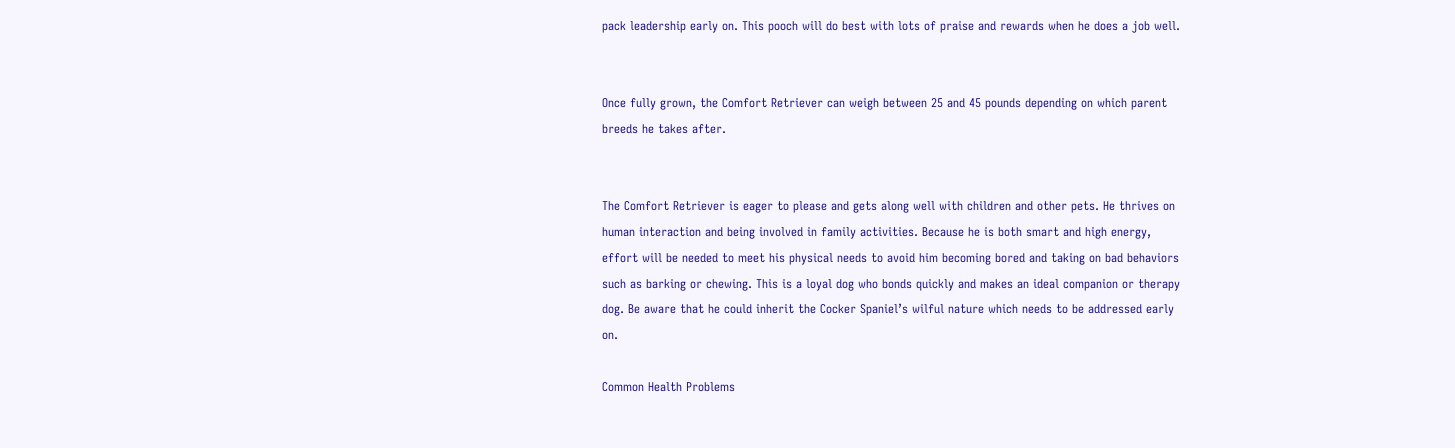pack leadership early on. This pooch will do best with lots of praise and rewards when he does a job well.


Once fully grown, the Comfort Retriever can weigh between 25 and 45 pounds depending on which parent breeds he takes after.


The Comfort Retriever is eager to please and gets along well with children and other pets. He thrives on human interaction and being involved in family activities. Because he is both smart and high energy, effort will be needed to meet his physical needs to avoid him becoming bored and taking on bad behaviors such as barking or chewing. This is a loyal dog who bonds quickly and makes an ideal companion or therapy dog. Be aware that he could inherit the Cocker Spaniel’s wilful nature which needs to be addressed early on.

Common Health Problems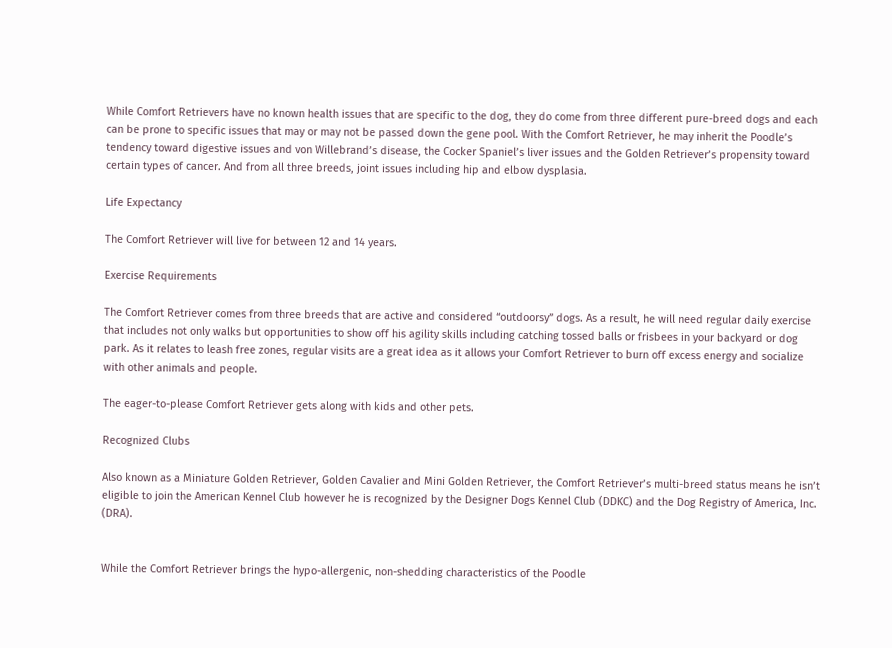While Comfort Retrievers have no known health issues that are specific to the dog, they do come from three different pure-breed dogs and each can be prone to specific issues that may or may not be passed down the gene pool. With the Comfort Retriever, he may inherit the Poodle’s tendency toward digestive issues and von Willebrand’s disease, the Cocker Spaniel’s liver issues and the Golden Retriever’s propensity toward certain types of cancer. And from all three breeds, joint issues including hip and elbow dysplasia.

Life Expectancy

The Comfort Retriever will live for between 12 and 14 years.

Exercise Requirements

The Comfort Retriever comes from three breeds that are active and considered “outdoorsy” dogs. As a result, he will need regular daily exercise that includes not only walks but opportunities to show off his agility skills including catching tossed balls or frisbees in your backyard or dog park. As it relates to leash free zones, regular visits are a great idea as it allows your Comfort Retriever to burn off excess energy and socialize with other animals and people.

The eager-to-please Comfort Retriever gets along with kids and other pets.

Recognized Clubs

Also known as a Miniature Golden Retriever, Golden Cavalier and Mini Golden Retriever, the Comfort Retriever’s multi-breed status means he isn’t eligible to join the American Kennel Club however he is recognized by the Designer Dogs Kennel Club (DDKC) and the Dog Registry of America, Inc. (DRA).


While the Comfort Retriever brings the hypo-allergenic, non-shedding characteristics of the Poodle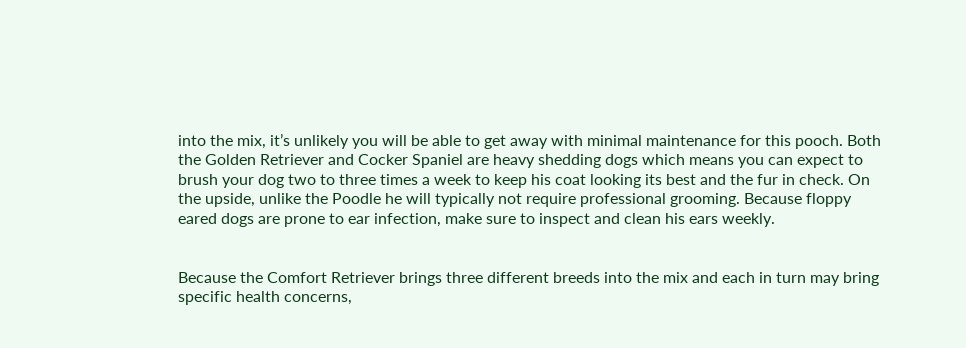into the mix, it’s unlikely you will be able to get away with minimal maintenance for this pooch. Both the Golden Retriever and Cocker Spaniel are heavy shedding dogs which means you can expect to brush your dog two to three times a week to keep his coat looking its best and the fur in check. On the upside, unlike the Poodle he will typically not require professional grooming. Because floppy eared dogs are prone to ear infection, make sure to inspect and clean his ears weekly.


Because the Comfort Retriever brings three different breeds into the mix and each in turn may bring specific health concerns,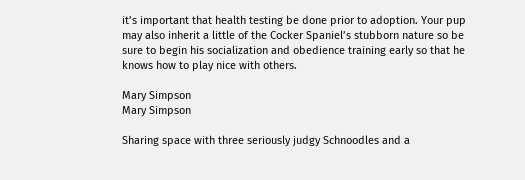it’s important that health testing be done prior to adoption. Your pup may also inherit a little of the Cocker Spaniel’s stubborn nature so be sure to begin his socialization and obedience training early so that he knows how to play nice with others.

Mary Simpson
Mary Simpson

Sharing space with three seriously judgy Schnoodles and a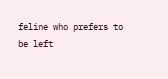feline who prefers to be left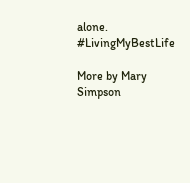alone. #LivingMyBestLife

More by Mary Simpson